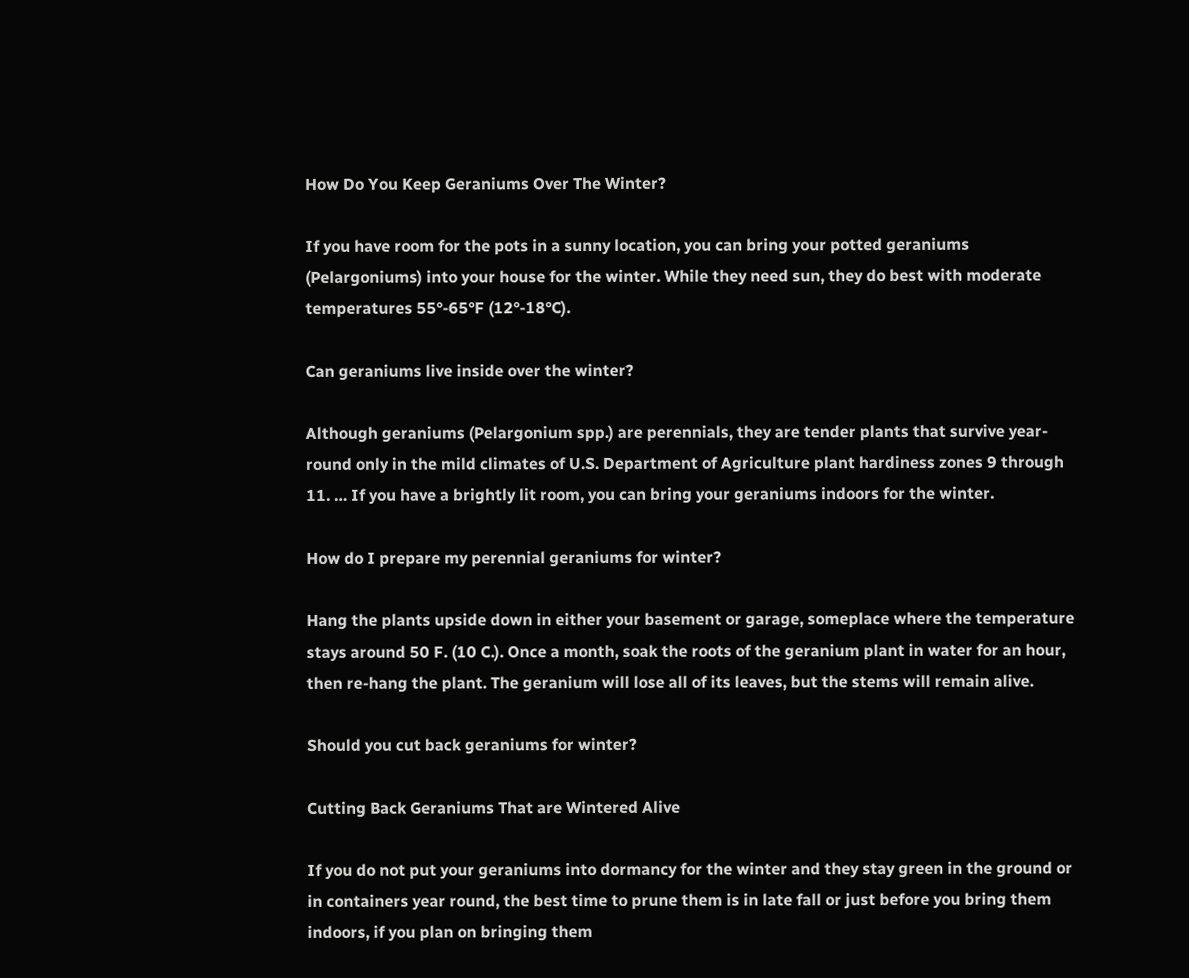How Do You Keep Geraniums Over The Winter?

If you have room for the pots in a sunny location, you can bring your potted geraniums (Pelargoniums) into your house for the winter. While they need sun, they do best with moderate temperatures 55°-65°F (12°-18°C).

Can geraniums live inside over the winter?

Although geraniums (Pelargonium spp.) are perennials, they are tender plants that survive year-round only in the mild climates of U.S. Department of Agriculture plant hardiness zones 9 through 11. … If you have a brightly lit room, you can bring your geraniums indoors for the winter.

How do I prepare my perennial geraniums for winter?

Hang the plants upside down in either your basement or garage, someplace where the temperature stays around 50 F. (10 C.). Once a month, soak the roots of the geranium plant in water for an hour, then re-hang the plant. The geranium will lose all of its leaves, but the stems will remain alive.

Should you cut back geraniums for winter?

Cutting Back Geraniums That are Wintered Alive

If you do not put your geraniums into dormancy for the winter and they stay green in the ground or in containers year round, the best time to prune them is in late fall or just before you bring them indoors, if you plan on bringing them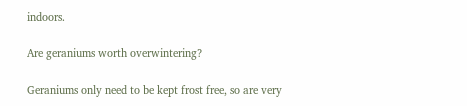indoors.

Are geraniums worth overwintering?

Geraniums only need to be kept frost free, so are very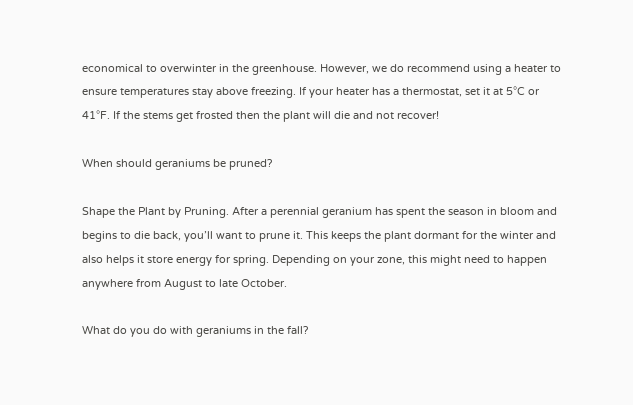economical to overwinter in the greenhouse. However, we do recommend using a heater to ensure temperatures stay above freezing. If your heater has a thermostat, set it at 5°C or 41°F. If the stems get frosted then the plant will die and not recover!

When should geraniums be pruned?

Shape the Plant by Pruning. After a perennial geranium has spent the season in bloom and begins to die back, you’ll want to prune it. This keeps the plant dormant for the winter and also helps it store energy for spring. Depending on your zone, this might need to happen anywhere from August to late October.

What do you do with geraniums in the fall?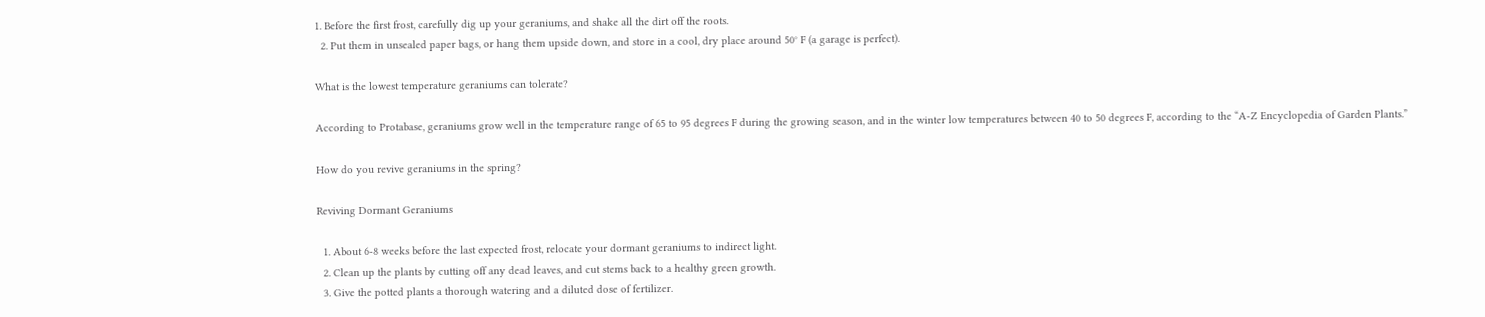1. Before the first frost, carefully dig up your geraniums, and shake all the dirt off the roots.
  2. Put them in unsealed paper bags, or hang them upside down, and store in a cool, dry place around 50° F (a garage is perfect).

What is the lowest temperature geraniums can tolerate?

According to Protabase, geraniums grow well in the temperature range of 65 to 95 degrees F during the growing season, and in the winter low temperatures between 40 to 50 degrees F, according to the “A-Z Encyclopedia of Garden Plants.”

How do you revive geraniums in the spring?

Reviving Dormant Geraniums

  1. About 6-8 weeks before the last expected frost, relocate your dormant geraniums to indirect light.
  2. Clean up the plants by cutting off any dead leaves, and cut stems back to a healthy green growth.
  3. Give the potted plants a thorough watering and a diluted dose of fertilizer.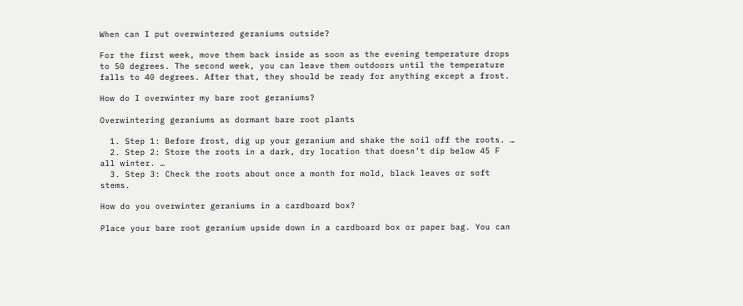When can I put overwintered geraniums outside?

For the first week, move them back inside as soon as the evening temperature drops to 50 degrees. The second week, you can leave them outdoors until the temperature falls to 40 degrees. After that, they should be ready for anything except a frost.

How do I overwinter my bare root geraniums?

Overwintering geraniums as dormant bare root plants

  1. Step 1: Before frost, dig up your geranium and shake the soil off the roots. …
  2. Step 2: Store the roots in a dark, dry location that doesn’t dip below 45 F all winter. …
  3. Step 3: Check the roots about once a month for mold, black leaves or soft stems.

How do you overwinter geraniums in a cardboard box?

Place your bare root geranium upside down in a cardboard box or paper bag. You can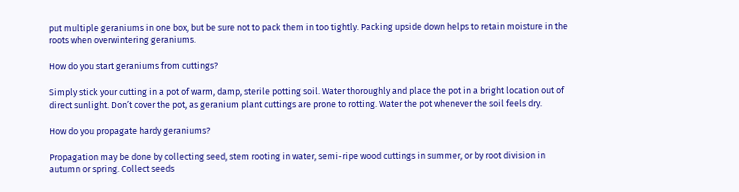put multiple geraniums in one box, but be sure not to pack them in too tightly. Packing upside down helps to retain moisture in the roots when overwintering geraniums.

How do you start geraniums from cuttings?

Simply stick your cutting in a pot of warm, damp, sterile potting soil. Water thoroughly and place the pot in a bright location out of direct sunlight. Don’t cover the pot, as geranium plant cuttings are prone to rotting. Water the pot whenever the soil feels dry.

How do you propagate hardy geraniums?

Propagation may be done by collecting seed, stem rooting in water, semi-ripe wood cuttings in summer, or by root division in autumn or spring. Collect seeds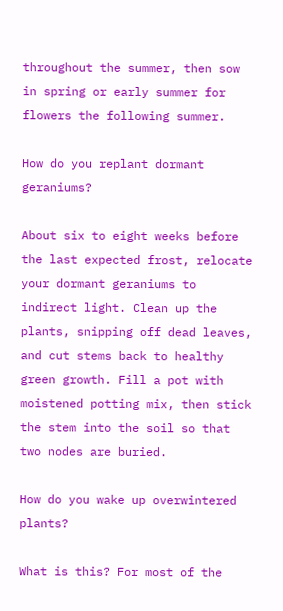throughout the summer, then sow in spring or early summer for flowers the following summer.

How do you replant dormant geraniums?

About six to eight weeks before the last expected frost, relocate your dormant geraniums to indirect light. Clean up the plants, snipping off dead leaves, and cut stems back to healthy green growth. Fill a pot with moistened potting mix, then stick the stem into the soil so that two nodes are buried.

How do you wake up overwintered plants?

What is this? For most of the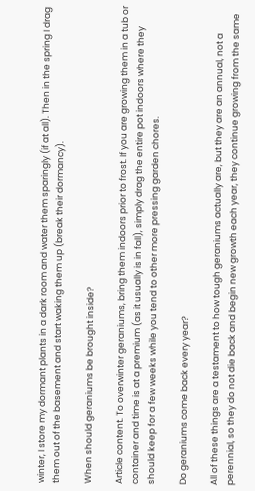winter, I store my dormant plants in a dark room and water them sparingly (if at all). Then in the spring I drag them out of the basement and start waking them up (break their dormancy).

When should geraniums be brought inside?

Article content. To overwinter geraniums, bring them indoors prior to frost. If you are growing them in a tub or container and time is at a premium (as it usually is in fall), simply drag the entire pot indoors where they should keep for a few weeks while you tend to other more pressing garden chores.

Do geraniums come back every year?

All of these things are a testament to how tough geraniums actually are, but they are an annual, not a perennial, so they do not die back and begin new growth each year, they continue growing from the same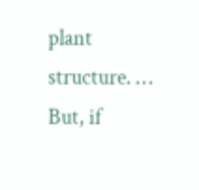plant structure. … But, if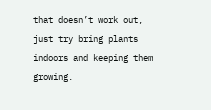that doesn’t work out, just try bring plants indoors and keeping them growing.